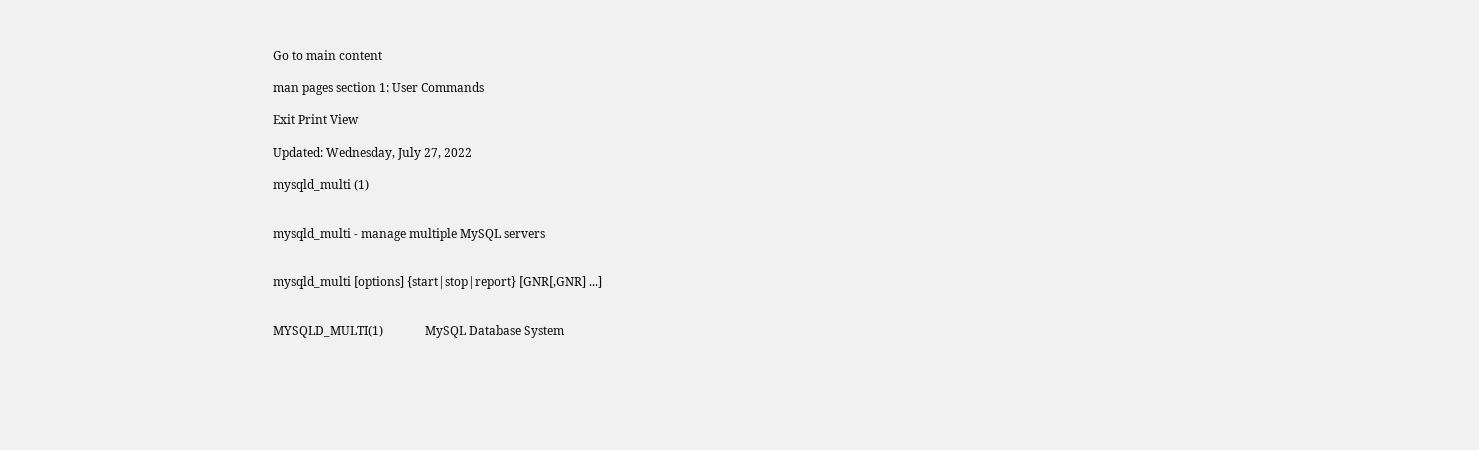Go to main content

man pages section 1: User Commands

Exit Print View

Updated: Wednesday, July 27, 2022

mysqld_multi (1)


mysqld_multi - manage multiple MySQL servers


mysqld_multi [options] {start|stop|report} [GNR[,GNR] ...]


MYSQLD_MULTI(1)              MySQL Database System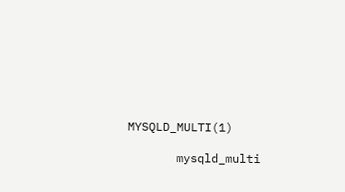MYSQLD_MULTI(1)

       mysqld_multi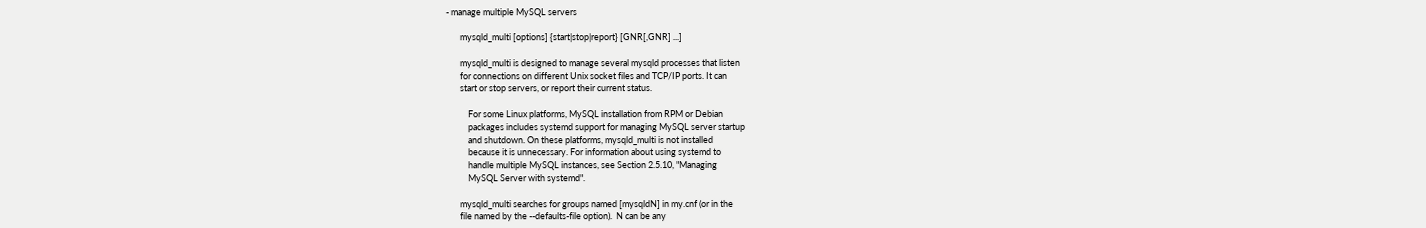- manage multiple MySQL servers

       mysqld_multi [options] {start|stop|report} [GNR[,GNR] ...]

       mysqld_multi is designed to manage several mysqld processes that listen
       for connections on different Unix socket files and TCP/IP ports. It can
       start or stop servers, or report their current status.

           For some Linux platforms, MySQL installation from RPM or Debian
           packages includes systemd support for managing MySQL server startup
           and shutdown. On these platforms, mysqld_multi is not installed
           because it is unnecessary. For information about using systemd to
           handle multiple MySQL instances, see Section 2.5.10, "Managing
           MySQL Server with systemd".

       mysqld_multi searches for groups named [mysqldN] in my.cnf (or in the
       file named by the --defaults-file option).  N can be any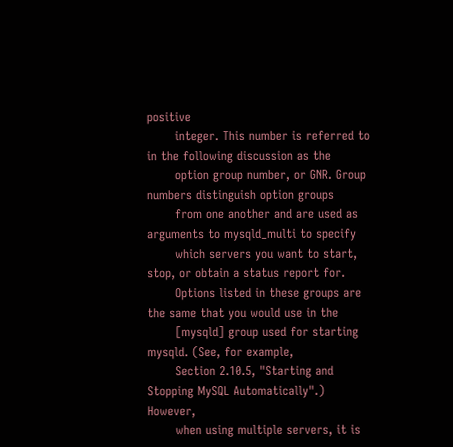positive
       integer. This number is referred to in the following discussion as the
       option group number, or GNR. Group numbers distinguish option groups
       from one another and are used as arguments to mysqld_multi to specify
       which servers you want to start, stop, or obtain a status report for.
       Options listed in these groups are the same that you would use in the
       [mysqld] group used for starting mysqld. (See, for example,
       Section 2.10.5, "Starting and Stopping MySQL Automatically".) However,
       when using multiple servers, it is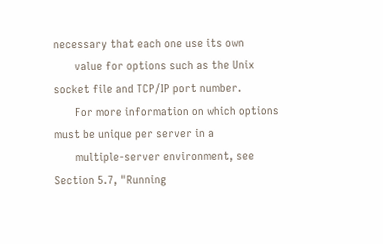necessary that each one use its own
       value for options such as the Unix socket file and TCP/IP port number.
       For more information on which options must be unique per server in a
       multiple-server environment, see Section 5.7, "Running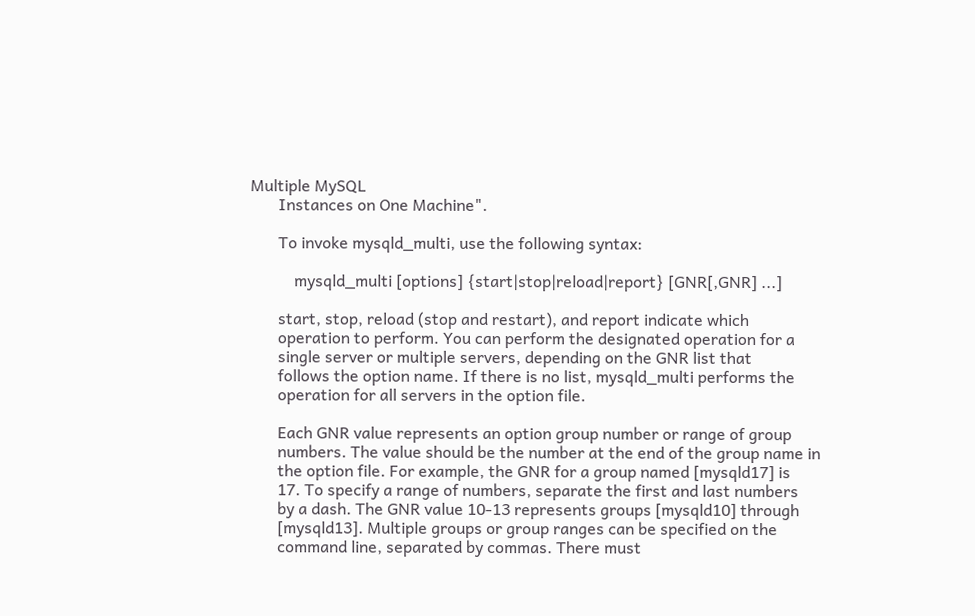Multiple MySQL
       Instances on One Machine".

       To invoke mysqld_multi, use the following syntax:

           mysqld_multi [options] {start|stop|reload|report} [GNR[,GNR] ...]

       start, stop, reload (stop and restart), and report indicate which
       operation to perform. You can perform the designated operation for a
       single server or multiple servers, depending on the GNR list that
       follows the option name. If there is no list, mysqld_multi performs the
       operation for all servers in the option file.

       Each GNR value represents an option group number or range of group
       numbers. The value should be the number at the end of the group name in
       the option file. For example, the GNR for a group named [mysqld17] is
       17. To specify a range of numbers, separate the first and last numbers
       by a dash. The GNR value 10-13 represents groups [mysqld10] through
       [mysqld13]. Multiple groups or group ranges can be specified on the
       command line, separated by commas. There must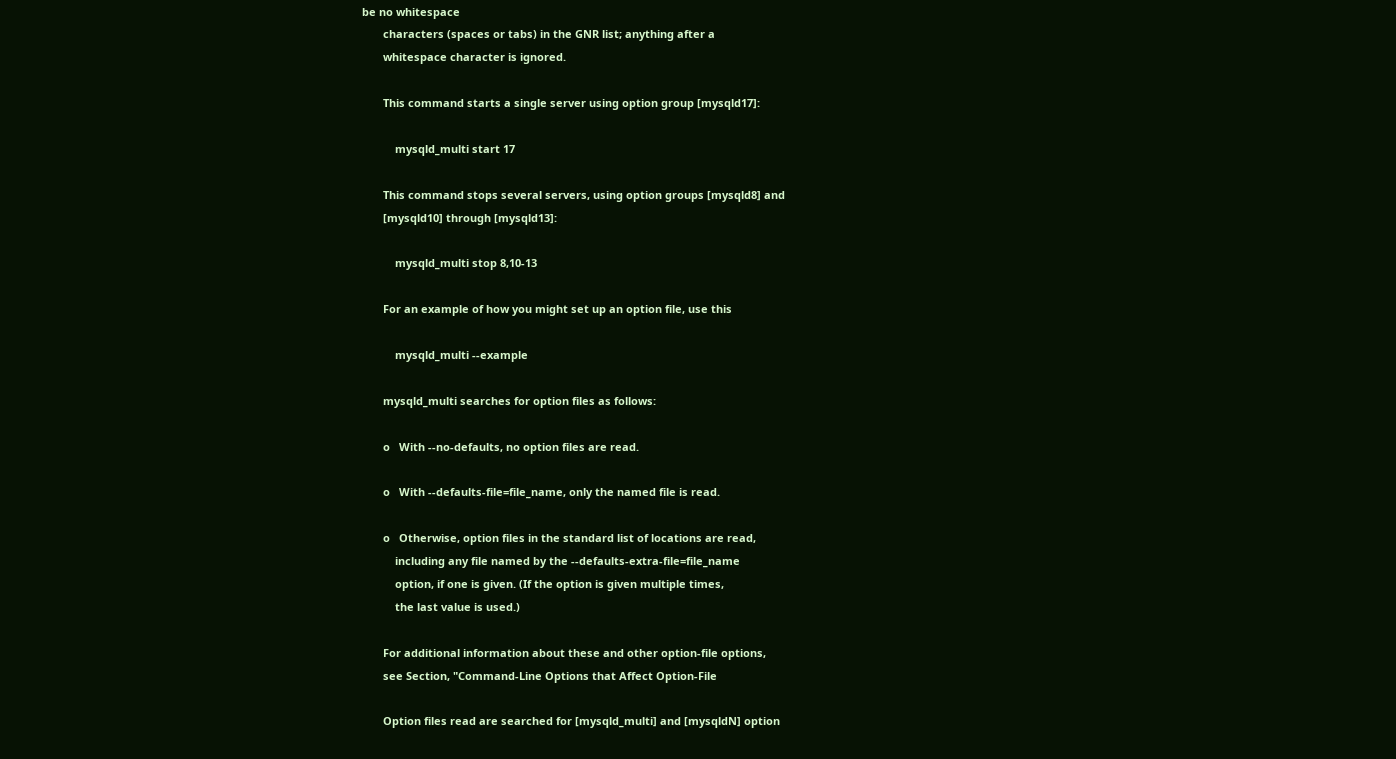be no whitespace
       characters (spaces or tabs) in the GNR list; anything after a
       whitespace character is ignored.

       This command starts a single server using option group [mysqld17]:

           mysqld_multi start 17

       This command stops several servers, using option groups [mysqld8] and
       [mysqld10] through [mysqld13]:

           mysqld_multi stop 8,10-13

       For an example of how you might set up an option file, use this

           mysqld_multi --example

       mysqld_multi searches for option files as follows:

       o   With --no-defaults, no option files are read.

       o   With --defaults-file=file_name, only the named file is read.

       o   Otherwise, option files in the standard list of locations are read,
           including any file named by the --defaults-extra-file=file_name
           option, if one is given. (If the option is given multiple times,
           the last value is used.)

       For additional information about these and other option-file options,
       see Section, "Command-Line Options that Affect Option-File

       Option files read are searched for [mysqld_multi] and [mysqldN] option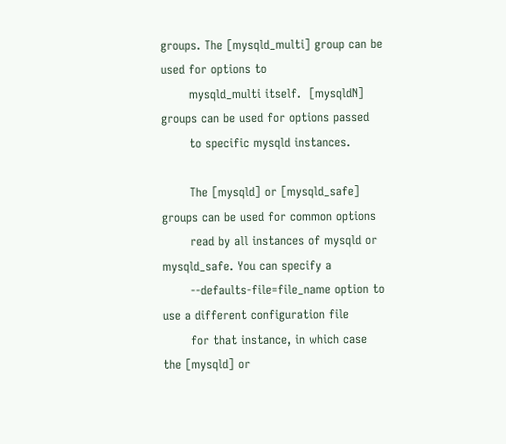groups. The [mysqld_multi] group can be used for options to
       mysqld_multi itself.  [mysqldN] groups can be used for options passed
       to specific mysqld instances.

       The [mysqld] or [mysqld_safe] groups can be used for common options
       read by all instances of mysqld or mysqld_safe. You can specify a
       --defaults-file=file_name option to use a different configuration file
       for that instance, in which case the [mysqld] or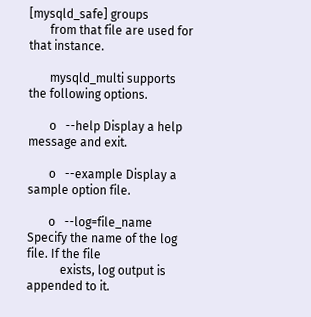[mysqld_safe] groups
       from that file are used for that instance.

       mysqld_multi supports the following options.

       o   --help Display a help message and exit.

       o   --example Display a sample option file.

       o   --log=file_name Specify the name of the log file. If the file
           exists, log output is appended to it.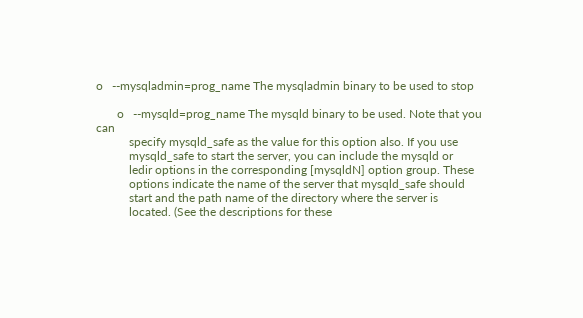o   --mysqladmin=prog_name The mysqladmin binary to be used to stop

       o   --mysqld=prog_name The mysqld binary to be used. Note that you can
           specify mysqld_safe as the value for this option also. If you use
           mysqld_safe to start the server, you can include the mysqld or
           ledir options in the corresponding [mysqldN] option group. These
           options indicate the name of the server that mysqld_safe should
           start and the path name of the directory where the server is
           located. (See the descriptions for these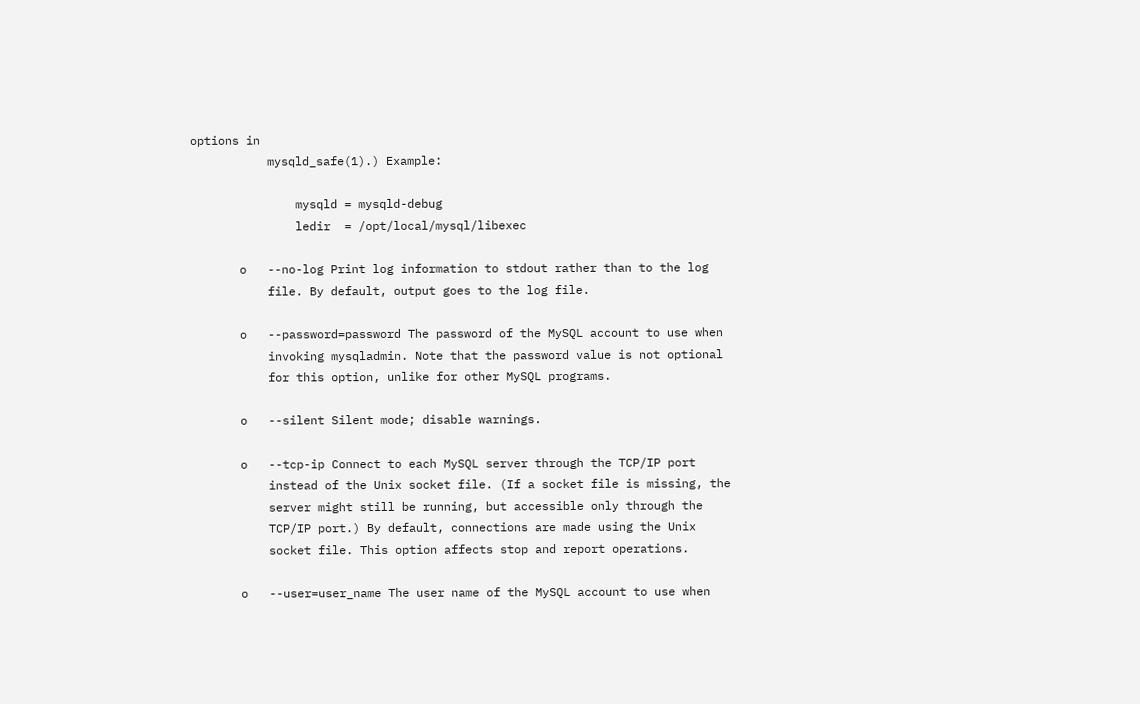options in
           mysqld_safe(1).) Example:

               mysqld = mysqld-debug
               ledir  = /opt/local/mysql/libexec

       o   --no-log Print log information to stdout rather than to the log
           file. By default, output goes to the log file.

       o   --password=password The password of the MySQL account to use when
           invoking mysqladmin. Note that the password value is not optional
           for this option, unlike for other MySQL programs.

       o   --silent Silent mode; disable warnings.

       o   --tcp-ip Connect to each MySQL server through the TCP/IP port
           instead of the Unix socket file. (If a socket file is missing, the
           server might still be running, but accessible only through the
           TCP/IP port.) By default, connections are made using the Unix
           socket file. This option affects stop and report operations.

       o   --user=user_name The user name of the MySQL account to use when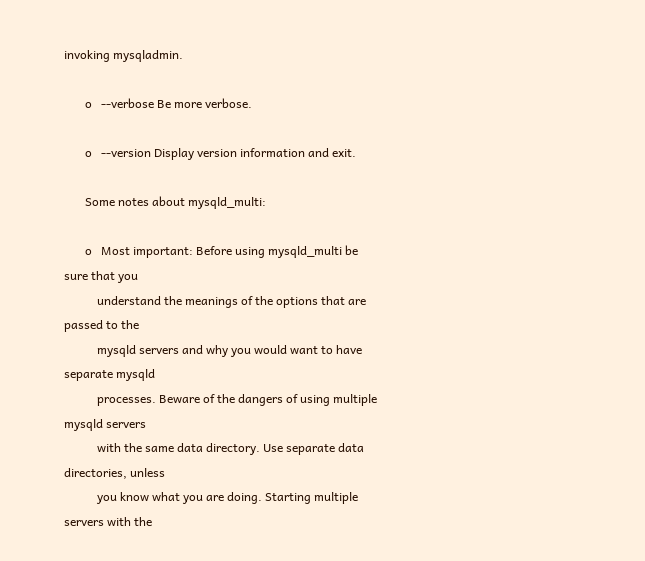invoking mysqladmin.

       o   --verbose Be more verbose.

       o   --version Display version information and exit.

       Some notes about mysqld_multi:

       o   Most important: Before using mysqld_multi be sure that you
           understand the meanings of the options that are passed to the
           mysqld servers and why you would want to have separate mysqld
           processes. Beware of the dangers of using multiple mysqld servers
           with the same data directory. Use separate data directories, unless
           you know what you are doing. Starting multiple servers with the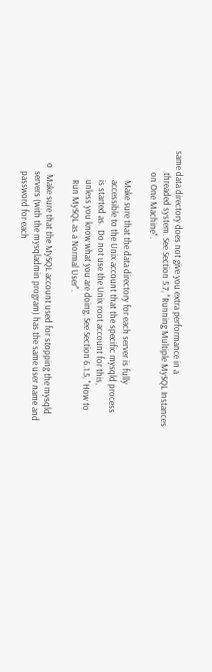same data directory does not give you extra performance in a
           threaded system. See Section 5.7, "Running Multiple MySQL Instances
           on One Machine".

               Make sure that the data directory for each server is fully
               accessible to the Unix account that the specific mysqld process
               is started as.  Do not use the Unix root account for this,
               unless you know what you are doing. See Section 6.1.5, "How to
               Run MySQL as a Normal User".

       o   Make sure that the MySQL account used for stopping the mysqld
           servers (with the mysqladmin program) has the same user name and
           password for each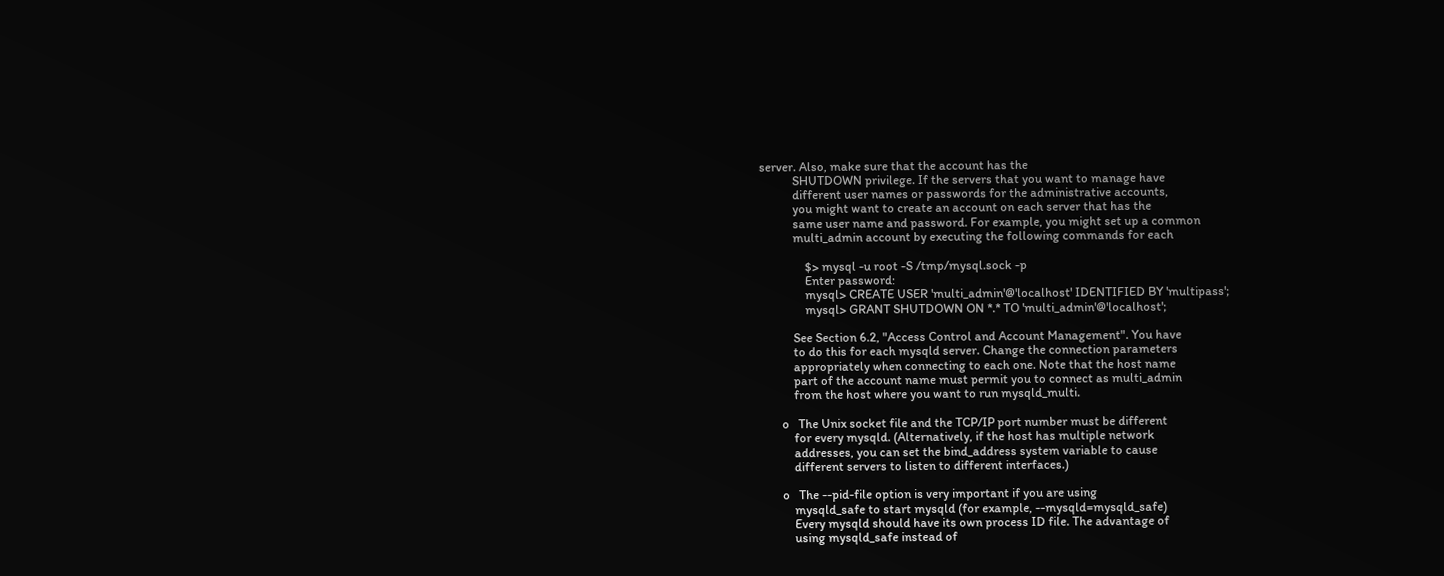server. Also, make sure that the account has the
           SHUTDOWN privilege. If the servers that you want to manage have
           different user names or passwords for the administrative accounts,
           you might want to create an account on each server that has the
           same user name and password. For example, you might set up a common
           multi_admin account by executing the following commands for each

               $> mysql -u root -S /tmp/mysql.sock -p
               Enter password:
               mysql> CREATE USER 'multi_admin'@'localhost' IDENTIFIED BY 'multipass';
               mysql> GRANT SHUTDOWN ON *.* TO 'multi_admin'@'localhost';

           See Section 6.2, "Access Control and Account Management". You have
           to do this for each mysqld server. Change the connection parameters
           appropriately when connecting to each one. Note that the host name
           part of the account name must permit you to connect as multi_admin
           from the host where you want to run mysqld_multi.

       o   The Unix socket file and the TCP/IP port number must be different
           for every mysqld. (Alternatively, if the host has multiple network
           addresses, you can set the bind_address system variable to cause
           different servers to listen to different interfaces.)

       o   The --pid-file option is very important if you are using
           mysqld_safe to start mysqld (for example, --mysqld=mysqld_safe)
           Every mysqld should have its own process ID file. The advantage of
           using mysqld_safe instead of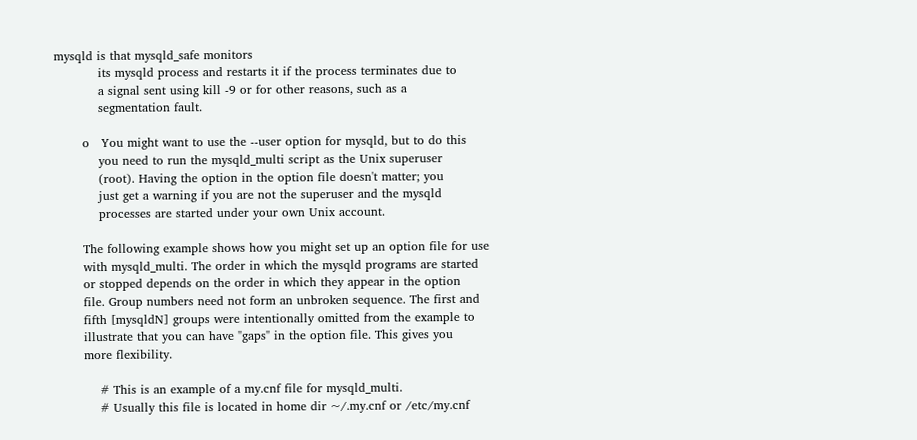mysqld is that mysqld_safe monitors
           its mysqld process and restarts it if the process terminates due to
           a signal sent using kill -9 or for other reasons, such as a
           segmentation fault.

       o   You might want to use the --user option for mysqld, but to do this
           you need to run the mysqld_multi script as the Unix superuser
           (root). Having the option in the option file doesn't matter; you
           just get a warning if you are not the superuser and the mysqld
           processes are started under your own Unix account.

       The following example shows how you might set up an option file for use
       with mysqld_multi. The order in which the mysqld programs are started
       or stopped depends on the order in which they appear in the option
       file. Group numbers need not form an unbroken sequence. The first and
       fifth [mysqldN] groups were intentionally omitted from the example to
       illustrate that you can have "gaps" in the option file. This gives you
       more flexibility.

           # This is an example of a my.cnf file for mysqld_multi.
           # Usually this file is located in home dir ~/.my.cnf or /etc/my.cnf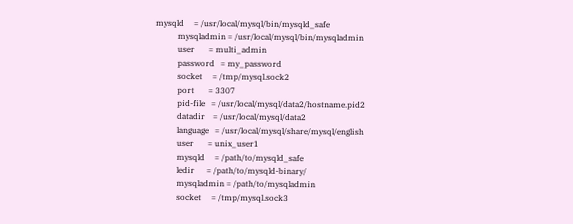mysqld     = /usr/local/mysql/bin/mysqld_safe
           mysqladmin = /usr/local/mysql/bin/mysqladmin
           user       = multi_admin
           password   = my_password
           socket     = /tmp/mysql.sock2
           port       = 3307
           pid-file   = /usr/local/mysql/data2/hostname.pid2
           datadir    = /usr/local/mysql/data2
           language   = /usr/local/mysql/share/mysql/english
           user       = unix_user1
           mysqld     = /path/to/mysqld_safe
           ledir      = /path/to/mysqld-binary/
           mysqladmin = /path/to/mysqladmin
           socket     = /tmp/mysql.sock3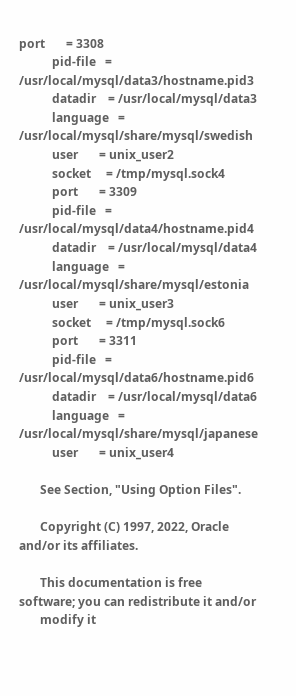port       = 3308
           pid-file   = /usr/local/mysql/data3/hostname.pid3
           datadir    = /usr/local/mysql/data3
           language   = /usr/local/mysql/share/mysql/swedish
           user       = unix_user2
           socket     = /tmp/mysql.sock4
           port       = 3309
           pid-file   = /usr/local/mysql/data4/hostname.pid4
           datadir    = /usr/local/mysql/data4
           language   = /usr/local/mysql/share/mysql/estonia
           user       = unix_user3
           socket     = /tmp/mysql.sock6
           port       = 3311
           pid-file   = /usr/local/mysql/data6/hostname.pid6
           datadir    = /usr/local/mysql/data6
           language   = /usr/local/mysql/share/mysql/japanese
           user       = unix_user4

       See Section, "Using Option Files".

       Copyright (C) 1997, 2022, Oracle and/or its affiliates.

       This documentation is free software; you can redistribute it and/or
       modify it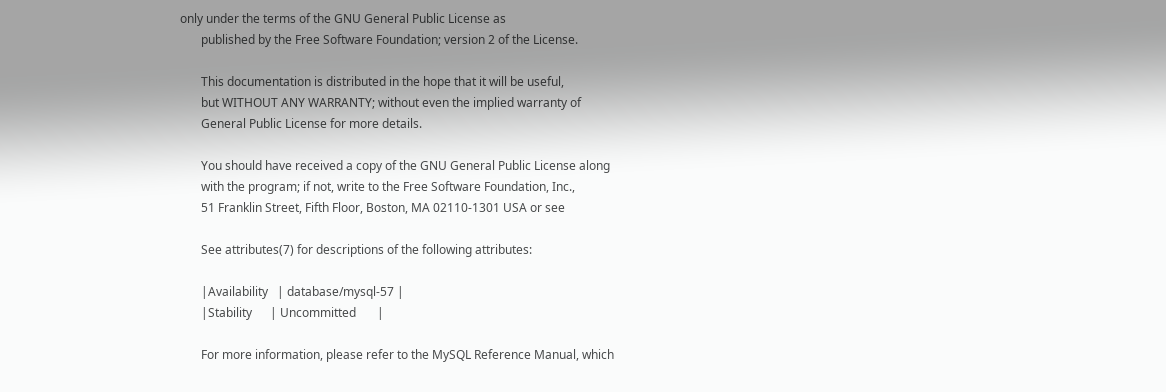only under the terms of the GNU General Public License as
       published by the Free Software Foundation; version 2 of the License.

       This documentation is distributed in the hope that it will be useful,
       but WITHOUT ANY WARRANTY; without even the implied warranty of
       General Public License for more details.

       You should have received a copy of the GNU General Public License along
       with the program; if not, write to the Free Software Foundation, Inc.,
       51 Franklin Street, Fifth Floor, Boston, MA 02110-1301 USA or see

       See attributes(7) for descriptions of the following attributes:

       |Availability   | database/mysql-57 |
       |Stability      | Uncommitted       |

       For more information, please refer to the MySQL Reference Manual, which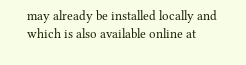may already be installed locally and which is also available online at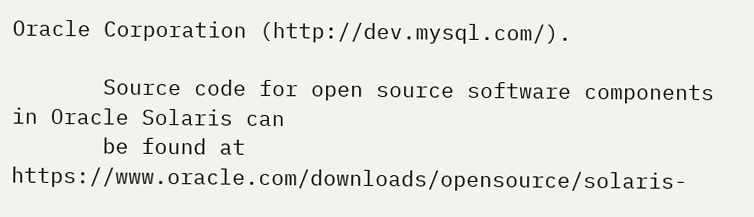Oracle Corporation (http://dev.mysql.com/).

       Source code for open source software components in Oracle Solaris can
       be found at https://www.oracle.com/downloads/opensource/solaris-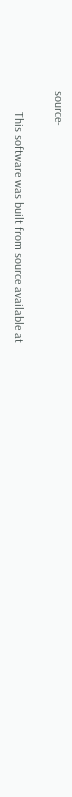source-

       This software was built from source available at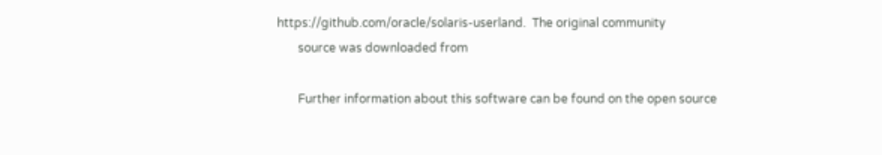https://github.com/oracle/solaris-userland.  The original community
       source was downloaded from

       Further information about this software can be found on the open source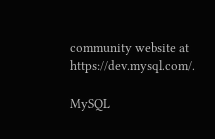community website at https://dev.mysql.com/.

MySQL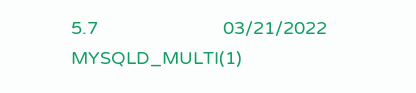5.7                         03/21/2022                   MYSQLD_MULTI(1)